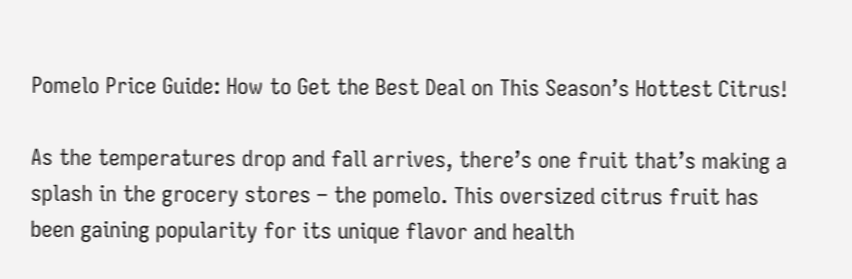Pomelo Price Guide: How to Get the Best Deal on This Season’s Hottest Citrus!

As the temperatures drop and fall arrives, there’s one fruit that’s making a splash in the grocery stores – the pomelo. This oversized citrus fruit has been gaining popularity for its unique flavor and health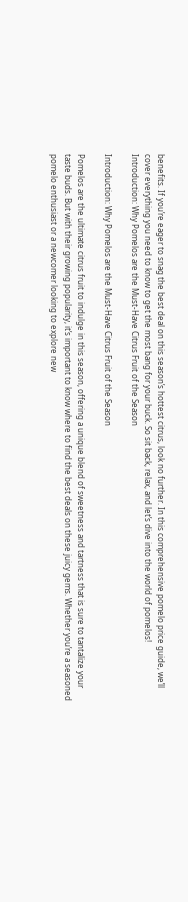benefits. If you’re eager to snag the best deal on this season’s hottest citrus, look no further. In this comprehensive pomelo price guide, we’ll cover everything you need to know to get the most bang for your buck. So sit back, relax, and let’s dive into the world of pomelos!
Introduction: Why Pomelos are the Must-Have Citrus Fruit of the Season

Introduction: Why Pomelos are the Must-Have Citrus Fruit of the Season

Pomelos are the ultimate citrus fruit to indulge in this season, offering a unique blend of sweetness and tartness that is sure to tantalize your taste buds. But with their growing popularity, it’s important to know where to find the best deals on these juicy gems. Whether you’re a seasoned pomelo enthusiast or a newcomer looking to explore new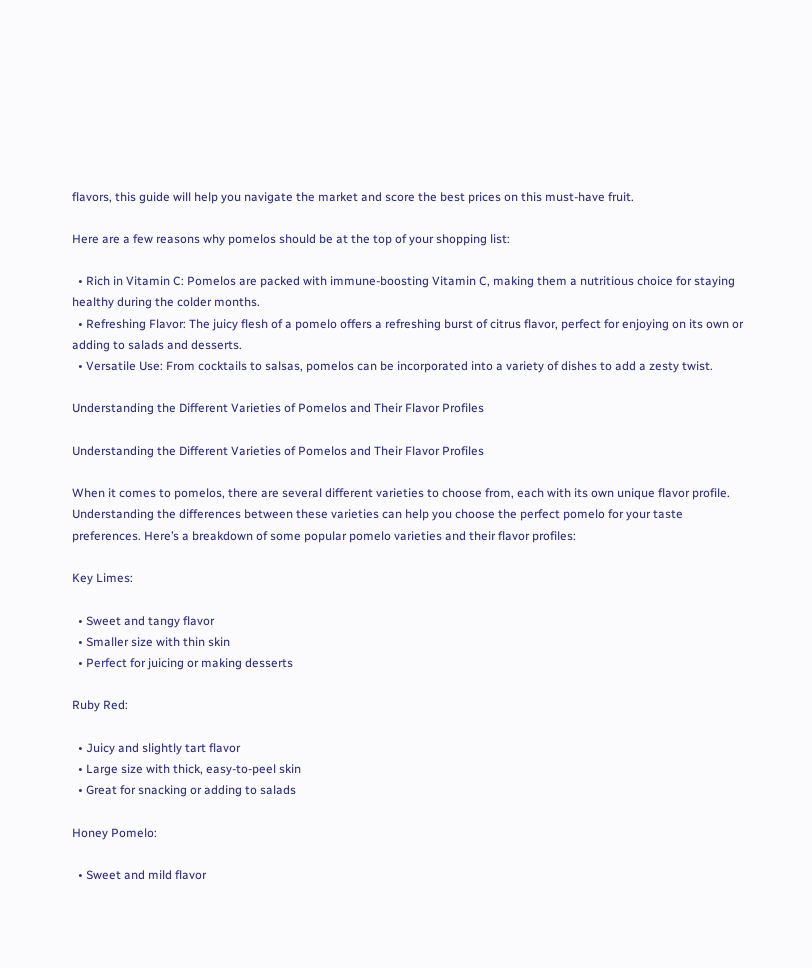flavors, this guide will help you navigate the market and score the best prices on this must-have fruit.

Here are a few reasons why pomelos should be at the top of your shopping list:

  • Rich in Vitamin C: Pomelos are packed with immune-boosting Vitamin C, making them a nutritious choice for staying healthy during the colder months.
  • Refreshing Flavor: The juicy flesh of a pomelo offers a refreshing burst of citrus flavor, perfect for enjoying on its own or adding to salads and desserts.
  • Versatile Use: From cocktails to salsas, pomelos can be incorporated into a variety of dishes to add a zesty twist.

Understanding the Different Varieties of Pomelos and Their Flavor Profiles

Understanding the Different Varieties of Pomelos and Their Flavor Profiles

When it comes to pomelos, there are several different varieties to choose from, each with its own unique flavor profile. Understanding the differences between these varieties can help you choose the perfect pomelo for your taste preferences. Here’s a breakdown of some popular pomelo varieties and their flavor profiles:

Key Limes:

  • Sweet and tangy flavor
  • Smaller size with thin skin
  • Perfect for juicing or making desserts

Ruby Red:

  • Juicy and slightly tart flavor
  • Large size with thick, easy-to-peel skin
  • Great for snacking or adding to salads

Honey Pomelo:

  • Sweet and mild flavor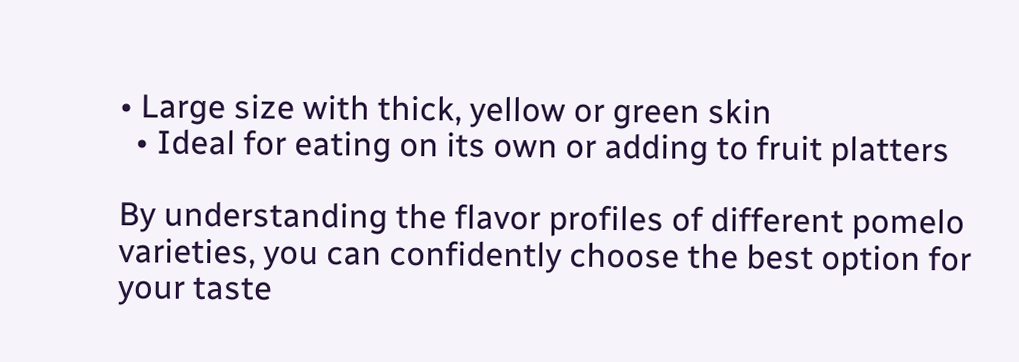• Large size with thick, yellow or green skin
  • Ideal for eating on its own or adding to fruit platters

By understanding the flavor profiles of different pomelo varieties, you can confidently choose the best option for your taste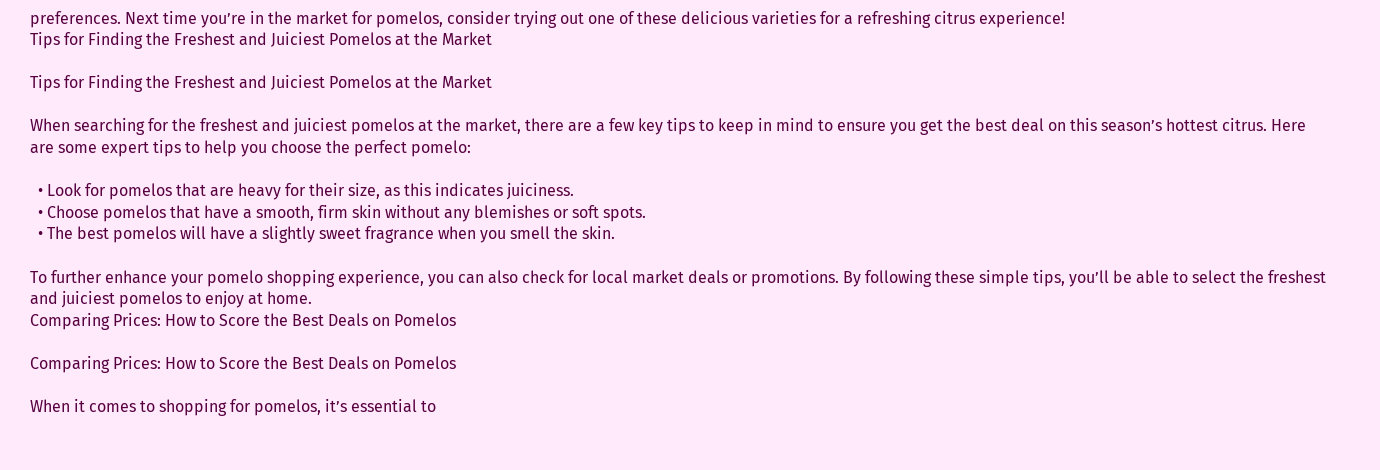preferences. Next time you’re in the market for pomelos, consider trying out one of these delicious varieties for a refreshing citrus experience!
Tips for Finding the Freshest and Juiciest Pomelos at the Market

Tips for Finding the Freshest and Juiciest Pomelos at the Market

When searching for the freshest and juiciest pomelos at the market, there are a few key tips to keep in mind to ensure you get the best deal on this season’s hottest citrus. Here are some expert tips to help you choose the perfect pomelo:

  • Look for pomelos that are heavy for their size, as this indicates juiciness.
  • Choose pomelos that have a smooth, firm skin without any blemishes or soft spots.
  • The best pomelos will have a slightly sweet fragrance when you smell the skin.

To further enhance your pomelo shopping experience, you can also check for local market deals or promotions. By following these simple tips, you’ll be able to select the freshest and juiciest pomelos to enjoy at home.
Comparing Prices: How to Score the Best Deals on Pomelos

Comparing Prices: How to Score the Best Deals on Pomelos

When it comes to shopping for pomelos, it’s essential to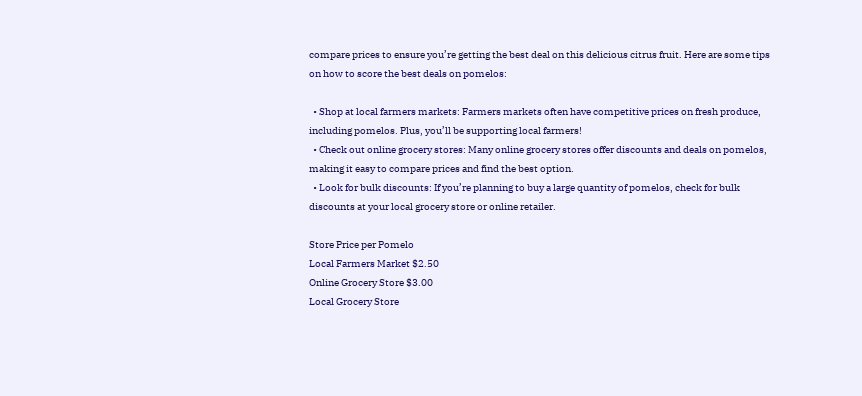compare prices to ensure you’re getting the best deal on this delicious citrus fruit. Here are some tips on how to score the best deals on pomelos:

  • Shop at local farmers markets: Farmers markets often have competitive prices on fresh produce, including pomelos. Plus, you’ll be supporting local farmers!
  • Check out online grocery stores: Many online grocery stores offer discounts and deals on pomelos, making it easy to compare prices and find the best option.
  • Look for bulk discounts: If you’re planning to buy a large quantity of pomelos, check for bulk discounts at your local grocery store or online retailer.

Store Price per Pomelo
Local Farmers Market $2.50
Online Grocery Store $3.00
Local Grocery Store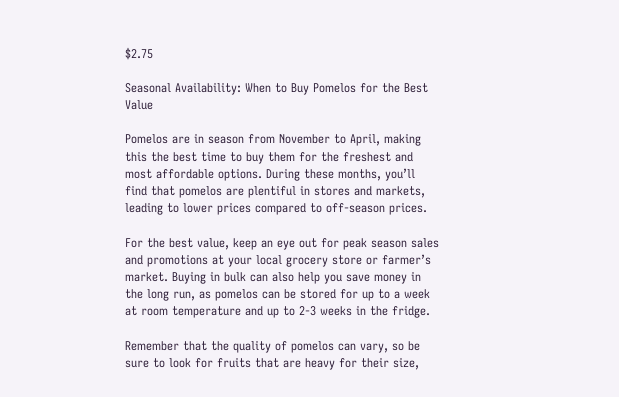$2.75

Seasonal Availability: When to Buy Pomelos for the Best Value

Pomelos are in season from November to April, making this the best time to buy them for the freshest and most affordable options. During these months, you’ll find that pomelos are plentiful in stores and markets, leading to lower prices compared to off-season prices.

For the best value, keep an eye out for peak season sales and promotions at your local grocery store or farmer’s market. Buying in bulk can also help you save money in the long run, as pomelos can be stored for up to a week at room temperature and up to 2-3 weeks in the fridge.

Remember that the quality of pomelos can vary, so be sure to look for fruits that are heavy for their size,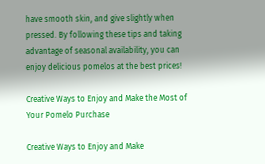have smooth skin, and give slightly when pressed. By following these tips and taking advantage of seasonal availability, you can enjoy delicious pomelos at the best prices!

Creative Ways to Enjoy and Make the Most of Your Pomelo Purchase

Creative Ways to Enjoy and Make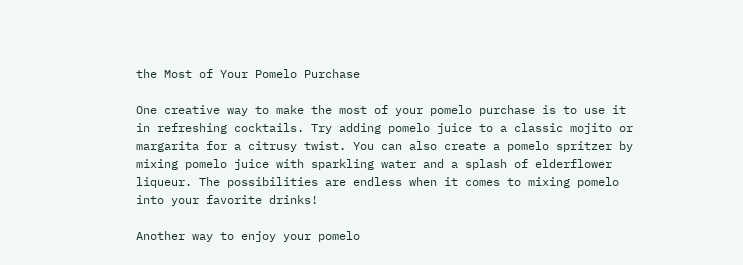the Most of Your Pomelo Purchase

One creative way to make the most of your pomelo purchase is to use it in refreshing cocktails. Try adding pomelo juice to a classic mojito or margarita for a citrusy twist. You can also create a pomelo spritzer by mixing pomelo juice with sparkling water and a splash of elderflower liqueur. The possibilities are endless when it comes to mixing pomelo into your favorite drinks!

Another way to enjoy your pomelo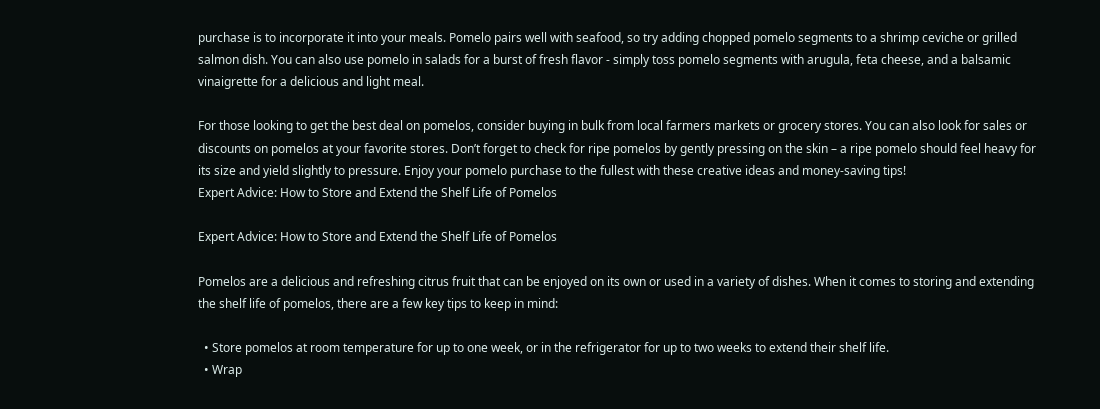purchase is to incorporate it into your meals. Pomelo pairs well with seafood, so try adding chopped pomelo segments to a shrimp ceviche or grilled salmon dish. You can also use pomelo in salads for a burst of fresh flavor - simply toss pomelo segments with arugula, feta cheese, and a balsamic vinaigrette for a delicious and light meal.

For those looking to get the best deal on pomelos, consider buying in bulk from local farmers markets or grocery stores. You can also look for sales or discounts on pomelos at your favorite stores. Don’t forget to check for ripe pomelos by gently pressing on the skin – a ripe pomelo should feel heavy for its size and yield slightly to pressure. Enjoy your pomelo purchase to the fullest with these creative ideas and money-saving tips!
Expert Advice: How to Store and Extend the Shelf Life of Pomelos

Expert Advice: How to Store and Extend the Shelf Life of Pomelos

Pomelos are a delicious and refreshing citrus fruit that can be enjoyed on its own or used in a variety of dishes. When it comes to storing and extending the shelf life of pomelos, there are a few key tips to keep in mind:

  • Store pomelos at room temperature for up to one week, or in the refrigerator for up to two weeks to extend their shelf life.
  • Wrap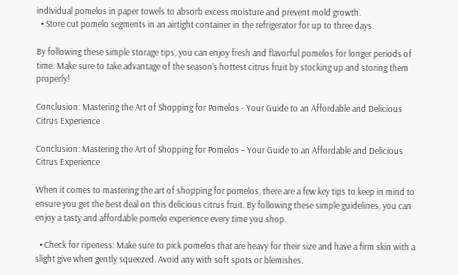individual pomelos in paper towels to absorb excess moisture and prevent mold growth.
  • Store cut pomelo segments in an airtight container in the refrigerator for up to three days.

By following these simple storage tips, you can enjoy fresh and flavorful pomelos for longer periods of time. Make sure to take advantage of the season’s hottest citrus fruit by stocking up and storing them properly!

Conclusion: Mastering the Art of Shopping for Pomelos - Your Guide to an Affordable and Delicious Citrus Experience

Conclusion: Mastering the Art of Shopping for Pomelos – Your Guide to an Affordable and Delicious Citrus Experience

When it comes to mastering the art of shopping for pomelos, there are a few key tips to keep in mind to ensure you get the best deal on this delicious citrus fruit. By following these simple guidelines, you can enjoy a tasty and affordable pomelo experience every time you shop.

  • Check for ripeness: Make sure to pick pomelos that are heavy for their size and have a firm skin with a slight give when gently squeezed. Avoid any with soft spots or blemishes.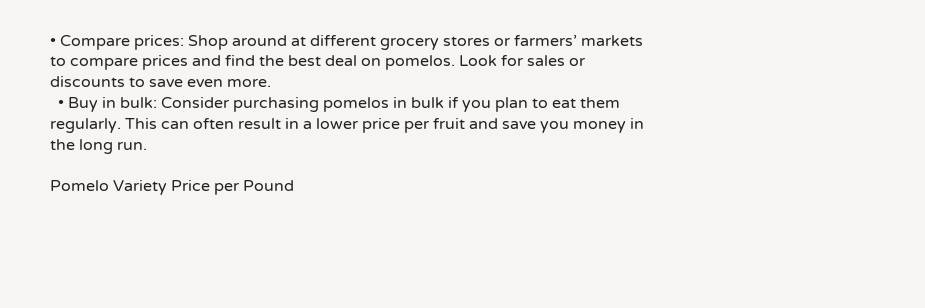• Compare prices: Shop around at different grocery stores or farmers’ markets to compare prices and find the best deal on pomelos. Look for sales or discounts to save even more.
  • Buy in bulk: Consider purchasing pomelos in bulk if you plan to eat them regularly. This can often result in a lower price per fruit and save you money in the long run.

Pomelo Variety Price per Pound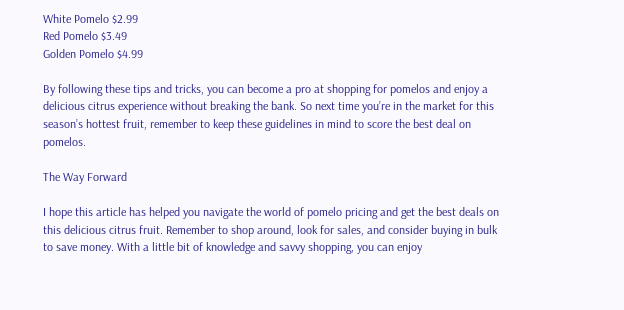White Pomelo $2.99
Red Pomelo $3.49
Golden Pomelo $4.99

By following these tips and tricks, you can become a pro at shopping for pomelos and enjoy a delicious citrus experience without breaking the bank. So next time you’re in the market for this season’s hottest fruit, remember to keep these guidelines in mind to score the best deal on pomelos.

The Way Forward

I hope this article has helped you navigate the world of pomelo pricing and get the best deals on this delicious citrus fruit. Remember to shop around, look for sales, and consider buying in bulk to save money. With a little bit of knowledge and savvy shopping, you can enjoy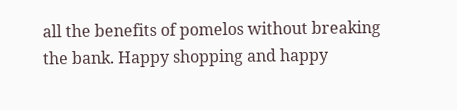all the benefits of pomelos without breaking the bank. Happy shopping and happy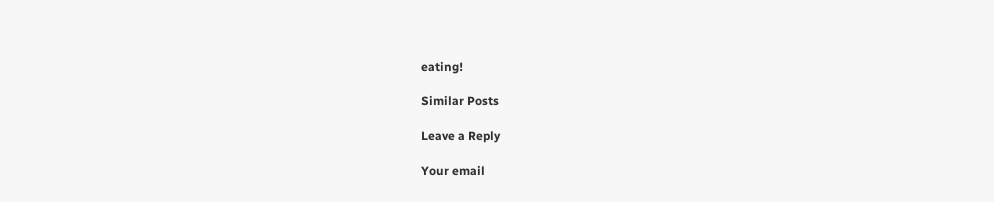eating!

Similar Posts

Leave a Reply

Your email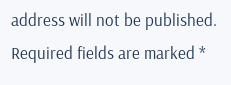address will not be published. Required fields are marked *